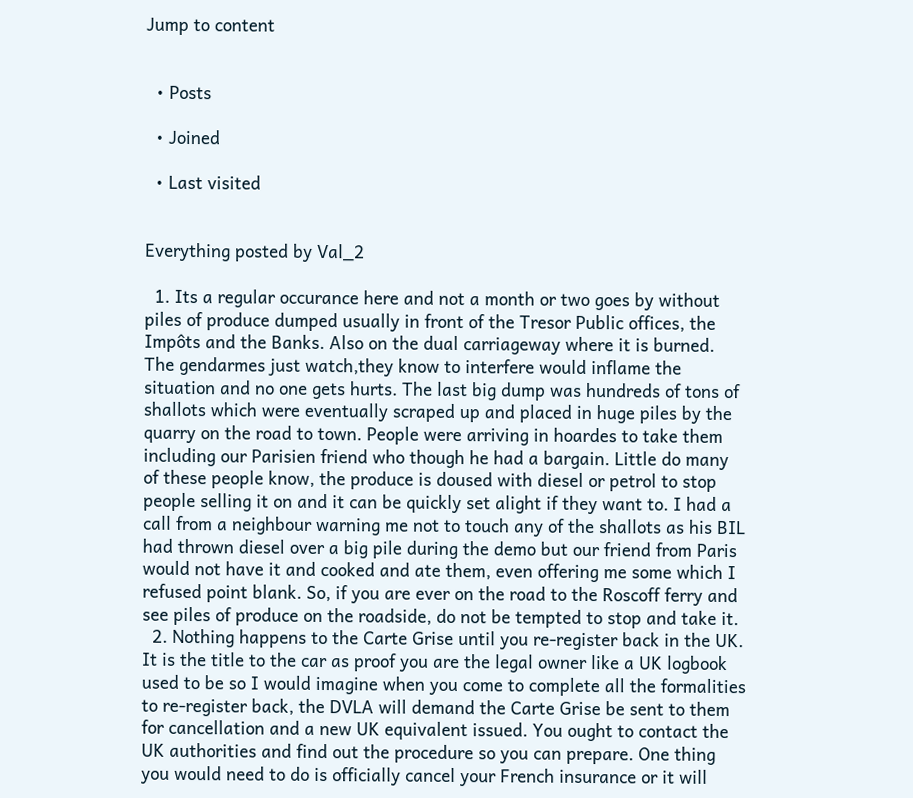Jump to content


  • Posts

  • Joined

  • Last visited


Everything posted by Val_2

  1. Its a regular occurance here and not a month or two goes by without piles of produce dumped usually in front of the Tresor Public offices, the Impôts and the Banks. Also on the dual carriageway where it is burned. The gendarmes just watch,they know to interfere would inflame the situation and no one gets hurts. The last big dump was hundreds of tons of shallots which were eventually scraped up and placed in huge piles by the quarry on the road to town. People were arriving in hoardes to take them including our Parisien friend who though he had a bargain. Little do many of these people know, the produce is doused with diesel or petrol to stop people selling it on and it can be quickly set alight if they want to. I had a call from a neighbour warning me not to touch any of the shallots as his BIL had thrown diesel over a big pile during the demo but our friend from Paris would not have it and cooked and ate them, even offering me some which I refused point blank. So, if you are ever on the road to the Roscoff ferry and see piles of produce on the roadside, do not be tempted to stop and take it.
  2. Nothing happens to the Carte Grise until you re-register back in the UK. It is the title to the car as proof you are the legal owner like a UK logbook used to be so I would imagine when you come to complete all the formalities to re-register back, the DVLA will demand the Carte Grise be sent to them for cancellation and a new UK equivalent issued. You ought to contact the UK authorities and find out the procedure so you can prepare. One thing you would need to do is officially cancel your French insurance or it will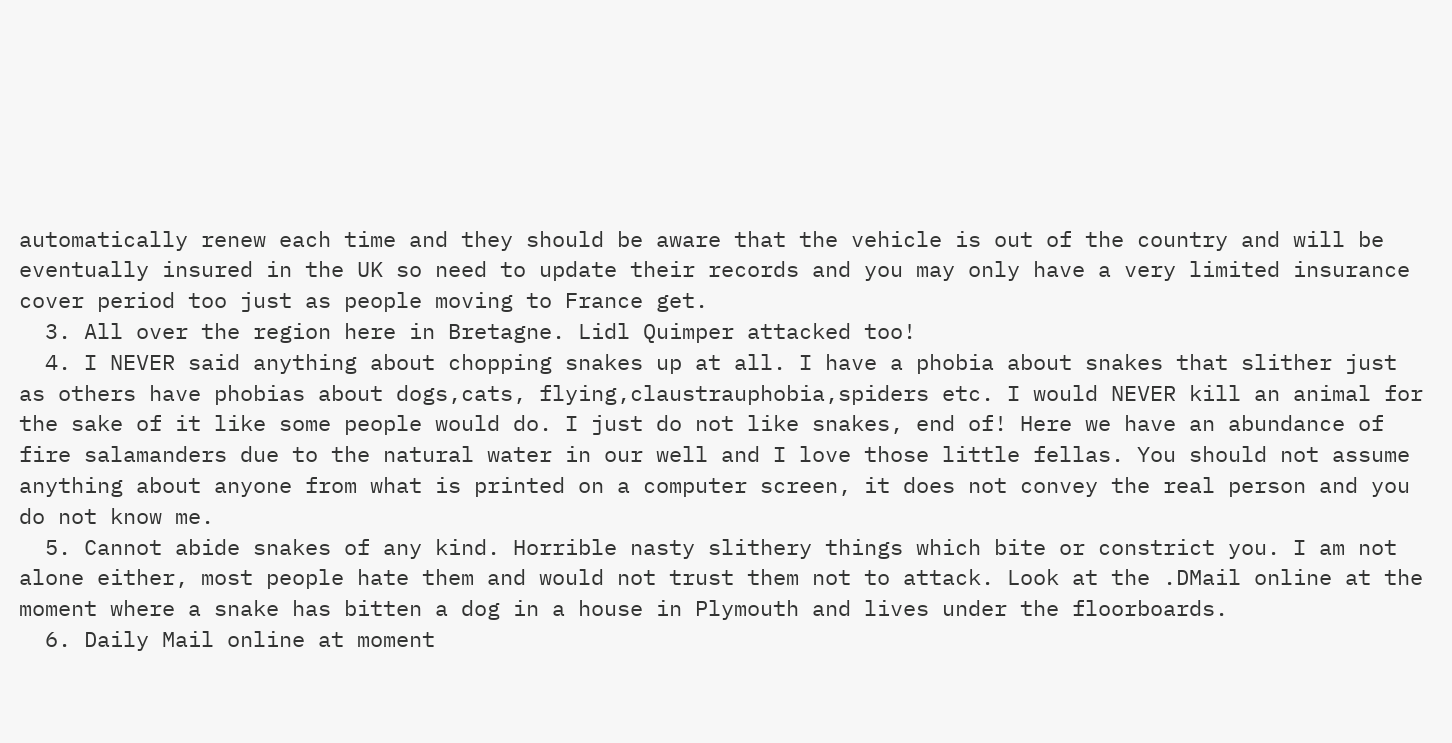automatically renew each time and they should be aware that the vehicle is out of the country and will be eventually insured in the UK so need to update their records and you may only have a very limited insurance cover period too just as people moving to France get.
  3. All over the region here in Bretagne. Lidl Quimper attacked too!
  4. I NEVER said anything about chopping snakes up at all. I have a phobia about snakes that slither just as others have phobias about dogs,cats, flying,claustrauphobia,spiders etc. I would NEVER kill an animal for the sake of it like some people would do. I just do not like snakes, end of! Here we have an abundance of fire salamanders due to the natural water in our well and I love those little fellas. You should not assume anything about anyone from what is printed on a computer screen, it does not convey the real person and you do not know me.
  5. Cannot abide snakes of any kind. Horrible nasty slithery things which bite or constrict you. I am not alone either, most people hate them and would not trust them not to attack. Look at the .DMail online at the moment where a snake has bitten a dog in a house in Plymouth and lives under the floorboards.
  6. Daily Mail online at moment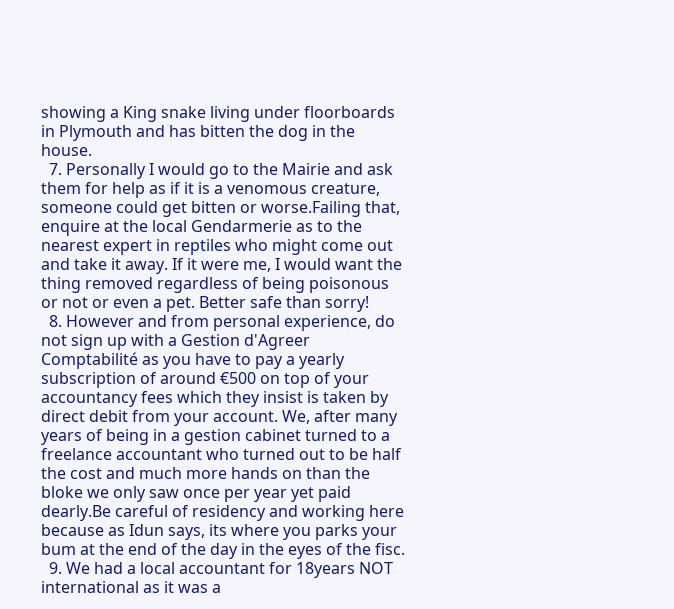showing a King snake living under floorboards in Plymouth and has bitten the dog in the house.
  7. Personally I would go to the Mairie and ask them for help as if it is a venomous creature, someone could get bitten or worse.Failing that, enquire at the local Gendarmerie as to the nearest expert in reptiles who might come out and take it away. If it were me, I would want the thing removed regardless of being poisonous or not or even a pet. Better safe than sorry!
  8. However and from personal experience, do not sign up with a Gestion d'Agreer Comptabilité as you have to pay a yearly subscription of around €500 on top of your accountancy fees which they insist is taken by direct debit from your account. We, after many years of being in a gestion cabinet turned to a freelance accountant who turned out to be half the cost and much more hands on than the bloke we only saw once per year yet paid dearly.Be careful of residency and working here because as Idun says, its where you parks your bum at the end of the day in the eyes of the fisc.
  9. We had a local accountant for 18years NOT international as it was a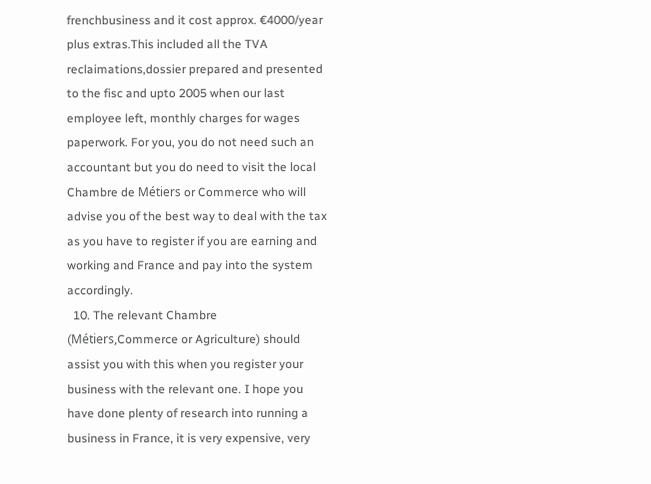frenchbusiness and it cost approx. €4000/year plus extras.This included all the TVA reclaimations,dossier prepared and presented to the fisc and upto 2005 when our last employee left, monthly charges for wages paperwork. For you, you do not need such an accountant but you do need to visit the local Chambre de Métiers or Commerce who will advise you of the best way to deal with the tax as you have to register if you are earning and working and France and pay into the system accordingly.
  10. The relevant Chambre (Métiers,Commerce or Agriculture) should assist you with this when you register your business with the relevant one. I hope you have done plenty of research into running a business in France, it is very expensive, very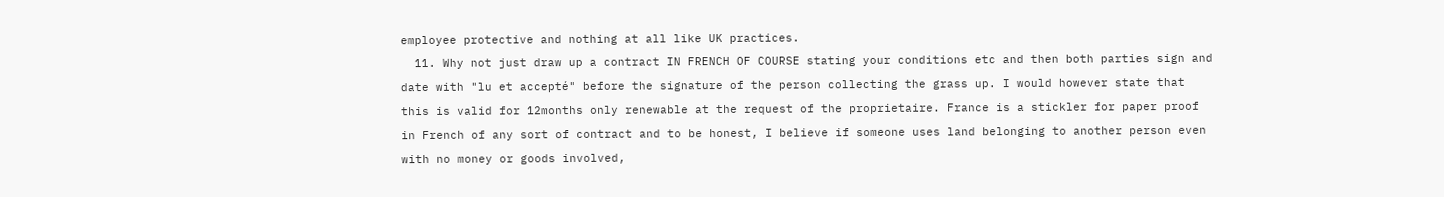employee protective and nothing at all like UK practices.
  11. Why not just draw up a contract IN FRENCH OF COURSE stating your conditions etc and then both parties sign and date with "lu et accepté" before the signature of the person collecting the grass up. I would however state that this is valid for 12months only renewable at the request of the proprietaire. France is a stickler for paper proof in French of any sort of contract and to be honest, I believe if someone uses land belonging to another person even with no money or goods involved,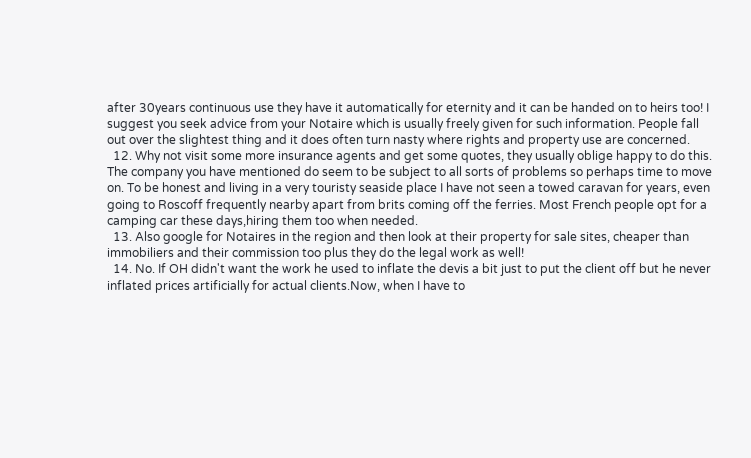after 30years continuous use they have it automatically for eternity and it can be handed on to heirs too! I suggest you seek advice from your Notaire which is usually freely given for such information. People fall out over the slightest thing and it does often turn nasty where rights and property use are concerned.
  12. Why not visit some more insurance agents and get some quotes, they usually oblige happy to do this. The company you have mentioned do seem to be subject to all sorts of problems so perhaps time to move on. To be honest and living in a very touristy seaside place I have not seen a towed caravan for years, even going to Roscoff frequently nearby apart from brits coming off the ferries. Most French people opt for a camping car these days,hiring them too when needed.
  13. Also google for Notaires in the region and then look at their property for sale sites, cheaper than immobiliers and their commission too plus they do the legal work as well!
  14. No. If OH didn't want the work he used to inflate the devis a bit just to put the client off but he never inflated prices artificially for actual clients.Now, when I have to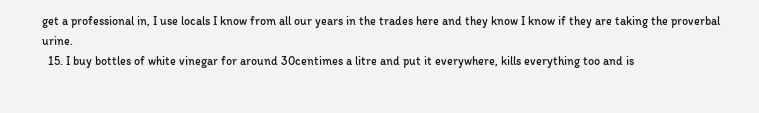get a professional in, I use locals I know from all our years in the trades here and they know I know if they are taking the proverbal urine.
  15. I buy bottles of white vinegar for around 30centimes a litre and put it everywhere, kills everything too and is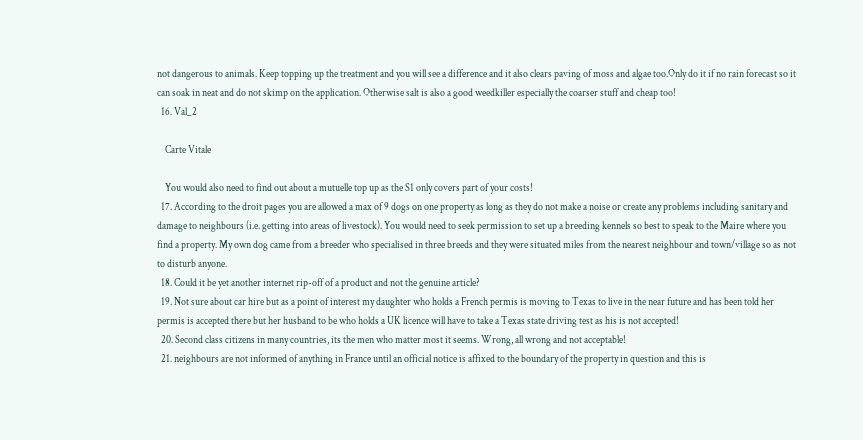not dangerous to animals. Keep topping up the treatment and you will see a difference and it also clears paving of moss and algae too.Only do it if no rain forecast so it can soak in neat and do not skimp on the application. Otherwise salt is also a good weedkiller especially the coarser stuff and cheap too!
  16. Val_2

    Carte Vitale

    You would also need to find out about a mutuelle top up as the S1 only covers part of your costs!
  17. According to the droit pages you are allowed a max of 9 dogs on one property as long as they do not make a noise or create any problems including sanitary and damage to neighbours (i.e. getting into areas of livestock). You would need to seek permission to set up a breeding kennels so best to speak to the Maire where you find a property. My own dog came from a breeder who specialised in three breeds and they were situated miles from the nearest neighbour and town/village so as not to disturb anyone.
  18. Could it be yet another internet rip-off of a product and not the genuine article?
  19. Not sure about car hire but as a point of interest my daughter who holds a French permis is moving to Texas to live in the near future and has been told her permis is accepted there but her husband to be who holds a UK licence will have to take a Texas state driving test as his is not accepted!
  20. Second class citizens in many countries, its the men who matter most it seems. Wrong, all wrong and not acceptable!
  21. neighbours are not informed of anything in France until an official notice is affixed to the boundary of the property in question and this is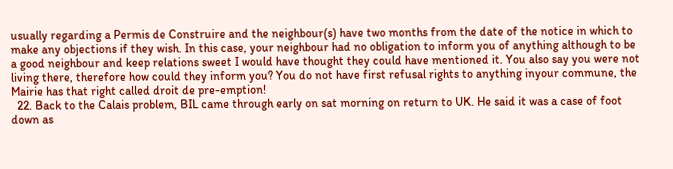usually regarding a Permis de Construire and the neighbour(s) have two months from the date of the notice in which to make any objections if they wish. In this case, your neighbour had no obligation to inform you of anything although to be a good neighbour and keep relations sweet I would have thought they could have mentioned it. You also say you were not living there, therefore how could they inform you? You do not have first refusal rights to anything inyour commune, the Mairie has that right called droit de pre-emption!
  22. Back to the Calais problem, BIL came through early on sat morning on return to UK. He said it was a case of foot down as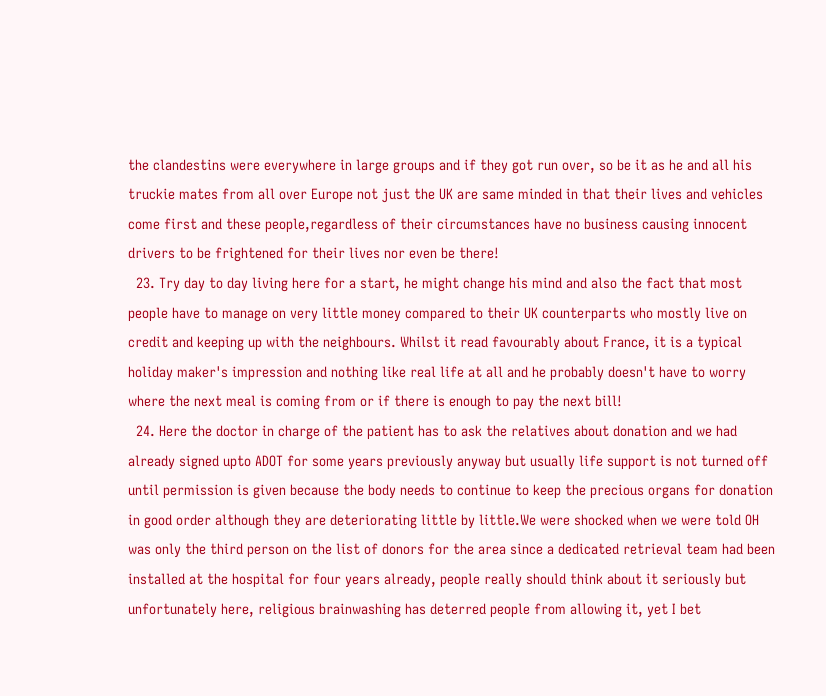the clandestins were everywhere in large groups and if they got run over, so be it as he and all his truckie mates from all over Europe not just the UK are same minded in that their lives and vehicles come first and these people,regardless of their circumstances have no business causing innocent drivers to be frightened for their lives nor even be there!
  23. Try day to day living here for a start, he might change his mind and also the fact that most people have to manage on very little money compared to their UK counterparts who mostly live on credit and keeping up with the neighbours. Whilst it read favourably about France, it is a typical holiday maker's impression and nothing like real life at all and he probably doesn't have to worry where the next meal is coming from or if there is enough to pay the next bill!
  24. Here the doctor in charge of the patient has to ask the relatives about donation and we had already signed upto ADOT for some years previously anyway but usually life support is not turned off until permission is given because the body needs to continue to keep the precious organs for donation in good order although they are deteriorating little by little.We were shocked when we were told OH was only the third person on the list of donors for the area since a dedicated retrieval team had been installed at the hospital for four years already, people really should think about it seriously but unfortunately here, religious brainwashing has deterred people from allowing it, yet I bet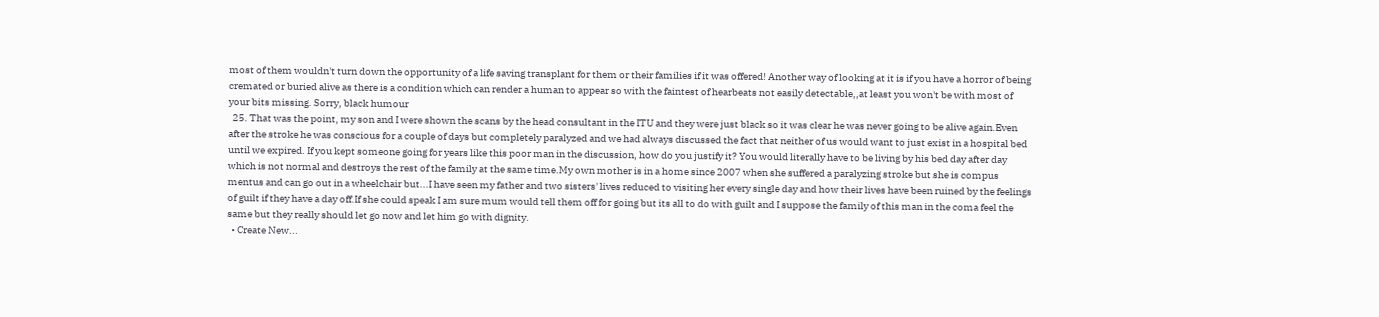most of them wouldn't turn down the opportunity of a life saving transplant for them or their families if it was offered! Another way of looking at it is if you have a horror of being cremated or buried alive as there is a condition which can render a human to appear so with the faintest of hearbeats not easily detectable,,at least you won't be with most of your bits missing. Sorry, black humour
  25. That was the point, my son and I were shown the scans by the head consultant in the ITU and they were just black so it was clear he was never going to be alive again.Even after the stroke he was conscious for a couple of days but completely paralyzed and we had always discussed the fact that neither of us would want to just exist in a hospital bed until we expired. If you kept someone going for years like this poor man in the discussion, how do you justify it? You would literally have to be living by his bed day after day which is not normal and destroys the rest of the family at the same time.My own mother is in a home since 2007 when she suffered a paralyzing stroke but she is compus mentus and can go out in a wheelchair but...I have seen my father and two sisters' lives reduced to visiting her every single day and how their lives have been ruined by the feelings of guilt if they have a day off.If she could speak I am sure mum would tell them off for going but its all to do with guilt and I suppose the family of this man in the coma feel the same but they really should let go now and let him go with dignity.
  • Create New...